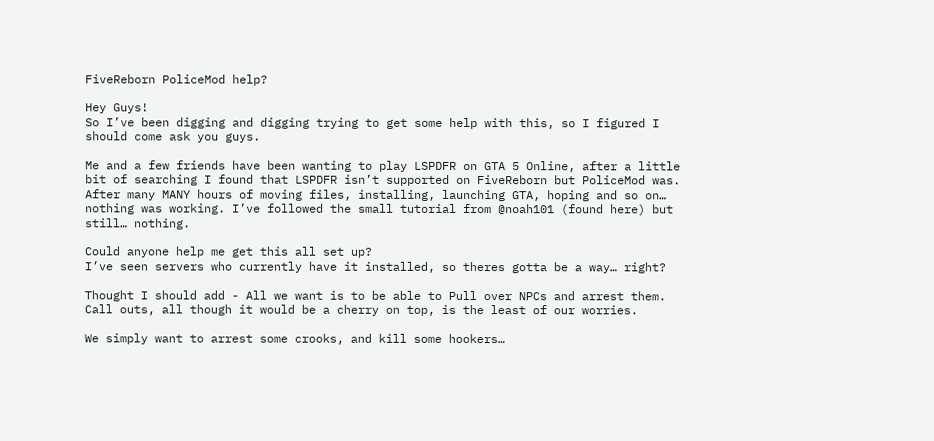FiveReborn PoliceMod help?

Hey Guys!
So I’ve been digging and digging trying to get some help with this, so I figured I should come ask you guys.

Me and a few friends have been wanting to play LSPDFR on GTA 5 Online, after a little bit of searching I found that LSPDFR isn’t supported on FiveReborn but PoliceMod was. After many MANY hours of moving files, installing, launching GTA, hoping and so on… nothing was working. I’ve followed the small tutorial from @noah101 (found here) but still… nothing.

Could anyone help me get this all set up?
I’ve seen servers who currently have it installed, so theres gotta be a way… right?

Thought I should add - All we want is to be able to Pull over NPCs and arrest them. Call outs, all though it would be a cherry on top, is the least of our worries.

We simply want to arrest some crooks, and kill some hookers…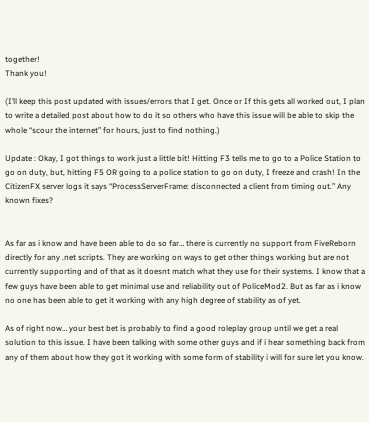together!
Thank you!

(I’ll keep this post updated with issues/errors that I get. Once or If this gets all worked out, I plan to write a detailed post about how to do it so others who have this issue will be able to skip the whole “scour the internet” for hours, just to find nothing.)

Update : Okay, I got things to work just a little bit! Hitting F3 tells me to go to a Police Station to go on duty, but, hitting F5 OR going to a police station to go on duty, I freeze and crash! In the CitizenFX server logs it says “ProcessServerFrame: disconnected a client from timing out.” Any known fixes?


As far as i know and have been able to do so far… there is currently no support from FiveReborn directly for any .net scripts. They are working on ways to get other things working but are not currently supporting and of that as it doesnt match what they use for their systems. I know that a few guys have been able to get minimal use and reliability out of PoliceMod2. But as far as i know no one has been able to get it working with any high degree of stability as of yet.

As of right now… your best bet is probably to find a good roleplay group until we get a real solution to this issue. I have been talking with some other guys and if i hear something back from any of them about how they got it working with some form of stability i will for sure let you know.